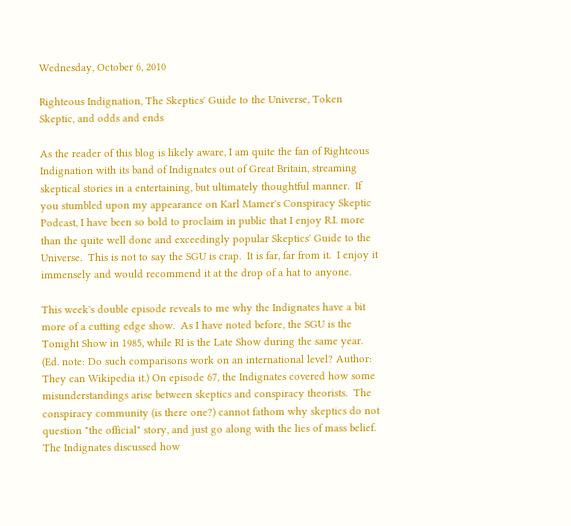Wednesday, October 6, 2010

Righteous Indignation, The Skeptics' Guide to the Universe, Token Skeptic, and odds and ends

As the reader of this blog is likely aware, I am quite the fan of Righteous Indignation with its band of Indignates out of Great Britain, streaming skeptical stories in a entertaining, but ultimately thoughtful manner.  If you stumbled upon my appearance on Karl Mamer's Conspiracy Skeptic Podcast, I have been so bold to proclaim in public that I enjoy R.I. more than the quite well done and exceedingly popular Skeptics' Guide to the Universe.  This is not to say the SGU is crap.  It is far, far from it.  I enjoy it immensely and would recommend it at the drop of a hat to anyone.

This week's double episode reveals to me why the Indignates have a bit more of a cutting edge show.  As I have noted before, the SGU is the Tonight Show in 1985, while RI is the Late Show during the same year. (Ed. note: Do such comparisons work on an international level? Author: They can Wikipedia it.) On episode 67, the Indignates covered how some misunderstandings arise between skeptics and conspiracy theorists.  The conspiracy community (is there one?) cannot fathom why skeptics do not question "the official" story, and just go along with the lies of mass belief.  The Indignates discussed how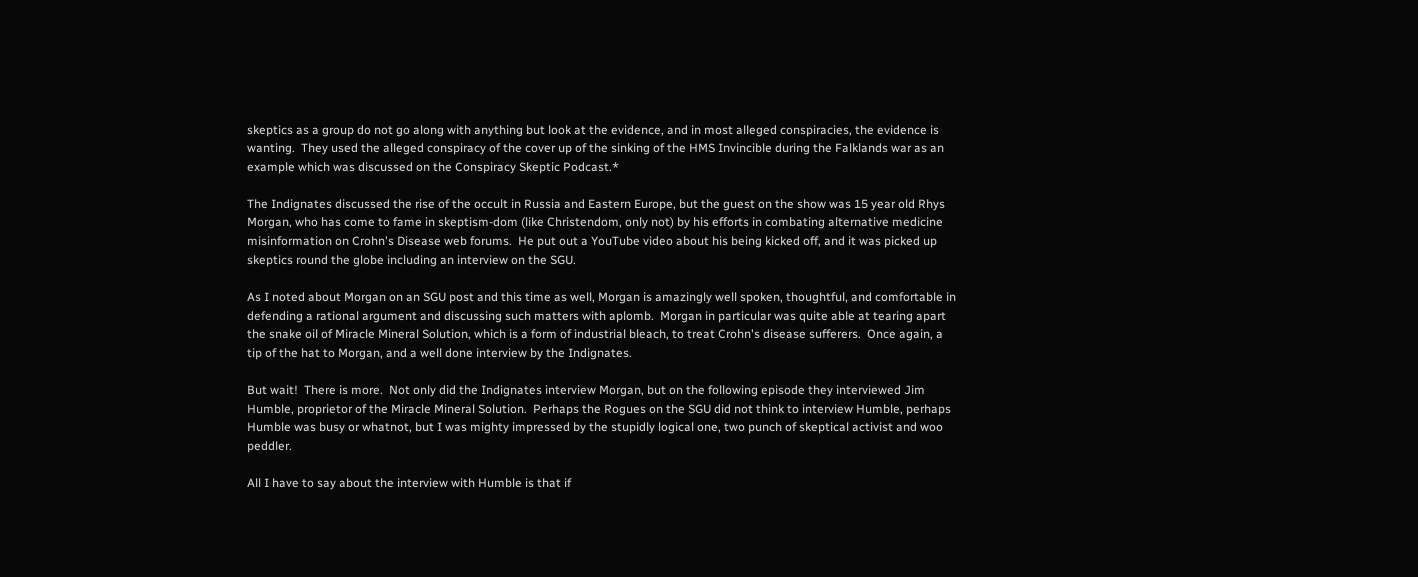skeptics as a group do not go along with anything but look at the evidence, and in most alleged conspiracies, the evidence is wanting.  They used the alleged conspiracy of the cover up of the sinking of the HMS Invincible during the Falklands war as an example which was discussed on the Conspiracy Skeptic Podcast.*

The Indignates discussed the rise of the occult in Russia and Eastern Europe, but the guest on the show was 15 year old Rhys Morgan, who has come to fame in skeptism-dom (like Christendom, only not) by his efforts in combating alternative medicine misinformation on Crohn's Disease web forums.  He put out a YouTube video about his being kicked off, and it was picked up skeptics round the globe including an interview on the SGU.

As I noted about Morgan on an SGU post and this time as well, Morgan is amazingly well spoken, thoughtful, and comfortable in defending a rational argument and discussing such matters with aplomb.  Morgan in particular was quite able at tearing apart the snake oil of Miracle Mineral Solution, which is a form of industrial bleach, to treat Crohn's disease sufferers.  Once again, a tip of the hat to Morgan, and a well done interview by the Indignates.

But wait!  There is more.  Not only did the Indignates interview Morgan, but on the following episode they interviewed Jim Humble, proprietor of the Miracle Mineral Solution.  Perhaps the Rogues on the SGU did not think to interview Humble, perhaps Humble was busy or whatnot, but I was mighty impressed by the stupidly logical one, two punch of skeptical activist and woo peddler.

All I have to say about the interview with Humble is that if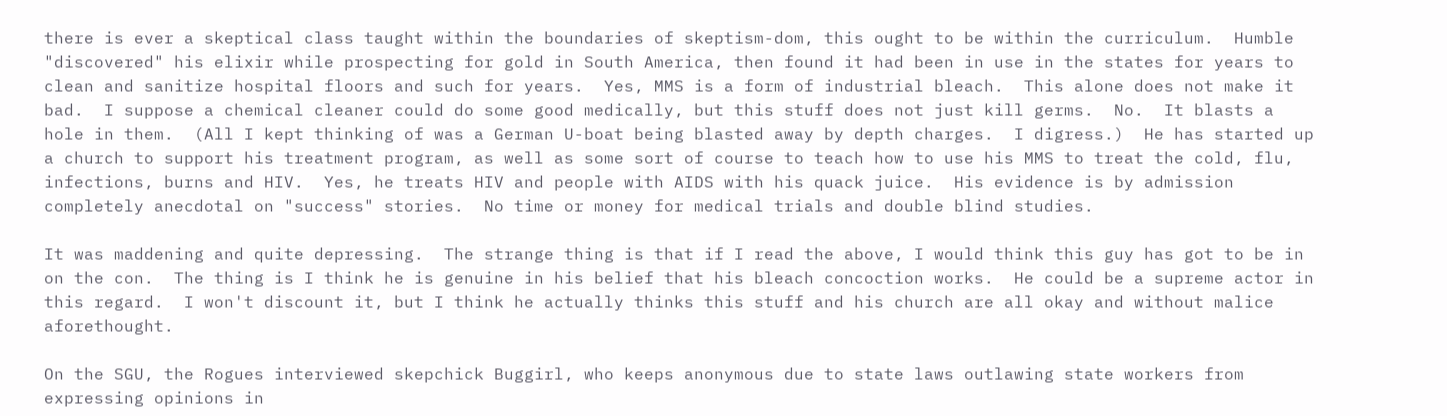there is ever a skeptical class taught within the boundaries of skeptism-dom, this ought to be within the curriculum.  Humble "discovered" his elixir while prospecting for gold in South America, then found it had been in use in the states for years to clean and sanitize hospital floors and such for years.  Yes, MMS is a form of industrial bleach.  This alone does not make it bad.  I suppose a chemical cleaner could do some good medically, but this stuff does not just kill germs.  No.  It blasts a hole in them.  (All I kept thinking of was a German U-boat being blasted away by depth charges.  I digress.)  He has started up a church to support his treatment program, as well as some sort of course to teach how to use his MMS to treat the cold, flu, infections, burns and HIV.  Yes, he treats HIV and people with AIDS with his quack juice.  His evidence is by admission completely anecdotal on "success" stories.  No time or money for medical trials and double blind studies.

It was maddening and quite depressing.  The strange thing is that if I read the above, I would think this guy has got to be in on the con.  The thing is I think he is genuine in his belief that his bleach concoction works.  He could be a supreme actor in this regard.  I won't discount it, but I think he actually thinks this stuff and his church are all okay and without malice aforethought.

On the SGU, the Rogues interviewed skepchick Buggirl, who keeps anonymous due to state laws outlawing state workers from expressing opinions in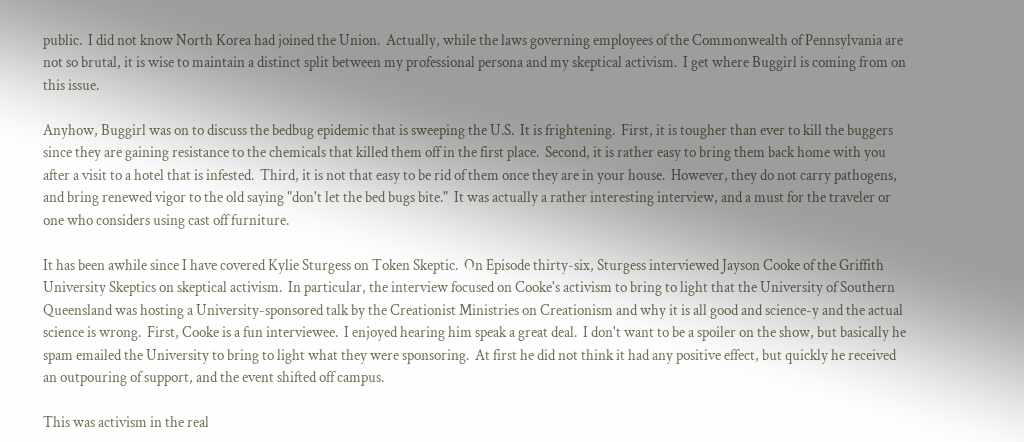public.  I did not know North Korea had joined the Union.  Actually, while the laws governing employees of the Commonwealth of Pennsylvania are not so brutal, it is wise to maintain a distinct split between my professional persona and my skeptical activism.  I get where Buggirl is coming from on this issue.

Anyhow, Buggirl was on to discuss the bedbug epidemic that is sweeping the U.S.  It is frightening.  First, it is tougher than ever to kill the buggers since they are gaining resistance to the chemicals that killed them off in the first place.  Second, it is rather easy to bring them back home with you after a visit to a hotel that is infested.  Third, it is not that easy to be rid of them once they are in your house.  However, they do not carry pathogens, and bring renewed vigor to the old saying "don't let the bed bugs bite."  It was actually a rather interesting interview, and a must for the traveler or one who considers using cast off furniture.

It has been awhile since I have covered Kylie Sturgess on Token Skeptic.  On Episode thirty-six, Sturgess interviewed Jayson Cooke of the Griffith University Skeptics on skeptical activism.  In particular, the interview focused on Cooke's activism to bring to light that the University of Southern Queensland was hosting a University-sponsored talk by the Creationist Ministries on Creationism and why it is all good and science-y and the actual science is wrong.  First, Cooke is a fun interviewee.  I enjoyed hearing him speak a great deal.  I don't want to be a spoiler on the show, but basically he spam emailed the University to bring to light what they were sponsoring.  At first he did not think it had any positive effect, but quickly he received an outpouring of support, and the event shifted off campus.

This was activism in the real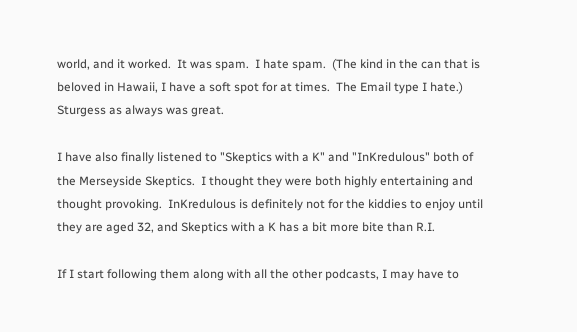world, and it worked.  It was spam.  I hate spam.  (The kind in the can that is beloved in Hawaii, I have a soft spot for at times.  The Email type I hate.)  Sturgess as always was great.

I have also finally listened to "Skeptics with a K" and "InKredulous" both of the Merseyside Skeptics.  I thought they were both highly entertaining and thought provoking.  InKredulous is definitely not for the kiddies to enjoy until they are aged 32, and Skeptics with a K has a bit more bite than R.I.

If I start following them along with all the other podcasts, I may have to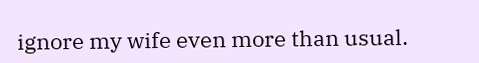ignore my wife even more than usual.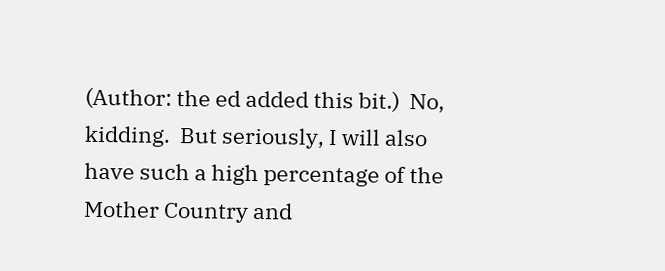(Author: the ed added this bit.)  No, kidding.  But seriously, I will also have such a high percentage of the Mother Country and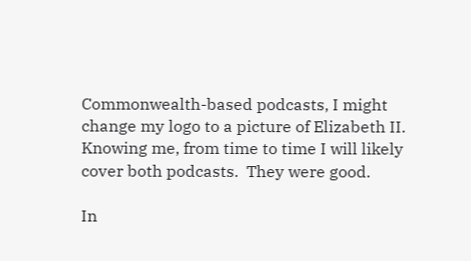Commonwealth-based podcasts, I might change my logo to a picture of Elizabeth II.  Knowing me, from time to time I will likely cover both podcasts.  They were good.

In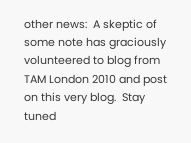other news:  A skeptic of some note has graciously volunteered to blog from TAM London 2010 and post on this very blog.  Stay tuned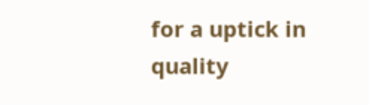for a uptick in quality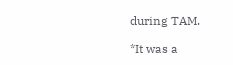during TAM.

*It was a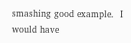smashing good example.  I would have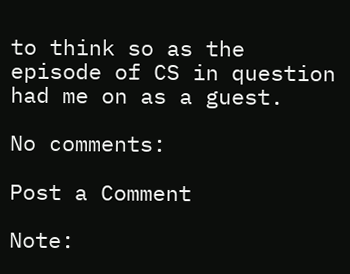to think so as the episode of CS in question had me on as a guest.

No comments:

Post a Comment

Note: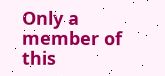Only a member of this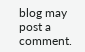blog may post a comment.